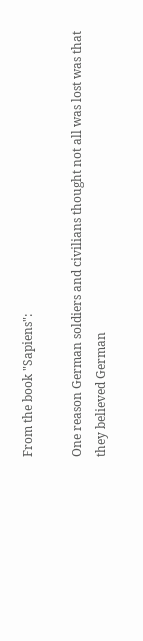From the book "Sapiens":

One reason German soldiers and civilians thought not all was lost was that they believed German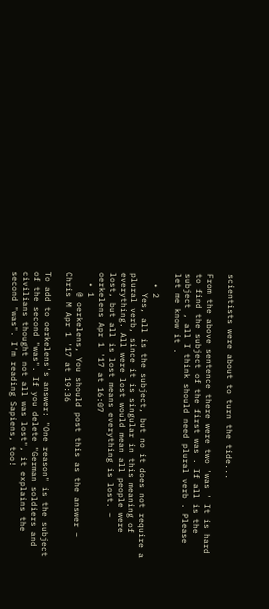scientists were about to turn the tide...

From the above sentence there were two 'was ' It is hard to find the subject of the first was . If all is the subject , all I think should need plural verb . Please let me know it .

  • 2
    Yes, all is the subject, but no it does not require a plural verb, since it is singular in this meaning of everything. All were lost would mean all people were lost, but all is lost means everything is lost. – oerkelens Apr 1 '17 at 16:07
  • 1
    @ oerkelens, You should post this as the answer – Chris M Apr 1 '17 at 19:36

To add to oerkelens's answer: "One reason" is the subject of the second "was". If you delete "German soldiers and civilians thought not all was lost", it explains the second "was". I'm reading Sapiens, too!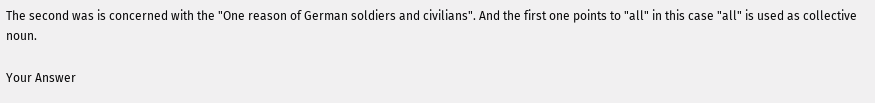The second was is concerned with the "One reason of German soldiers and civilians". And the first one points to "all" in this case "all" is used as collective noun.

Your Answer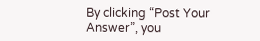By clicking “Post Your Answer”, you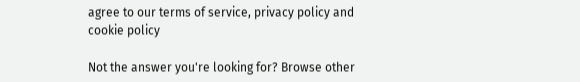agree to our terms of service, privacy policy and cookie policy

Not the answer you're looking for? Browse other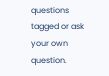questions tagged or ask your own question.